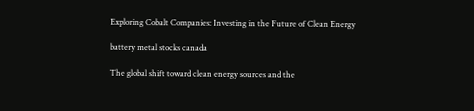Exploring Cobalt Companies: Investing in the Future of Clean Energy

battery metal stocks canada

The global shift toward clean energy sources and the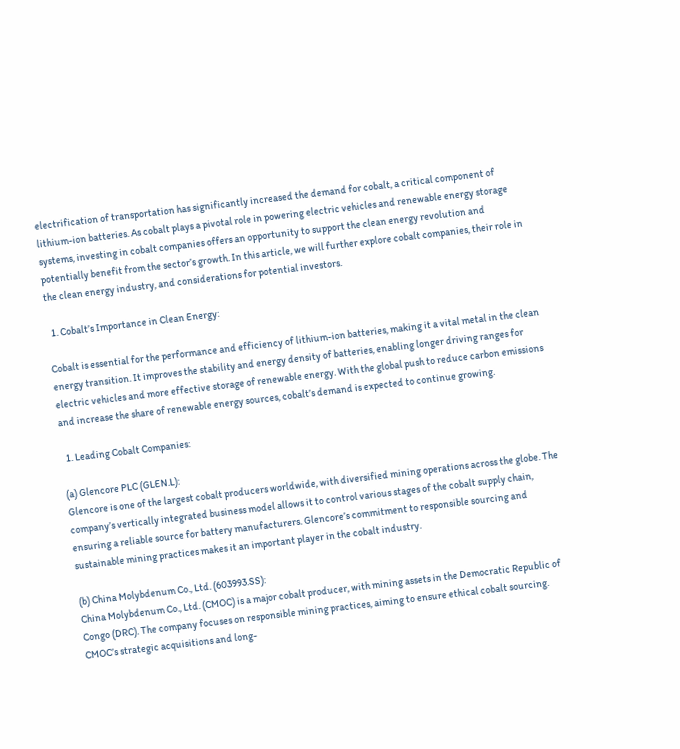electrification of transportation has significantly increased the demand for cobalt, a critical component of lithium-ion batteries. As cobalt plays a pivotal role in powering electric vehicles and renewable energy storage systems, investing in cobalt companies offers an opportunity to support the clean energy revolution and potentially benefit from the sector’s growth. In this article, we will further explore cobalt companies, their role in the clean energy industry, and considerations for potential investors.

  1. Cobalt’s Importance in Clean Energy:

Cobalt is essential for the performance and efficiency of lithium-ion batteries, making it a vital metal in the clean energy transition. It improves the stability and energy density of batteries, enabling longer driving ranges for electric vehicles and more effective storage of renewable energy. With the global push to reduce carbon emissions and increase the share of renewable energy sources, cobalt’s demand is expected to continue growing.

  1. Leading Cobalt Companies:

(a) Glencore PLC (GLEN.L):
Glencore is one of the largest cobalt producers worldwide, with diversified mining operations across the globe. The company’s vertically integrated business model allows it to control various stages of the cobalt supply chain, ensuring a reliable source for battery manufacturers. Glencore’s commitment to responsible sourcing and sustainable mining practices makes it an important player in the cobalt industry.

(b) China Molybdenum Co., Ltd. (603993.SS):
China Molybdenum Co., Ltd. (CMOC) is a major cobalt producer, with mining assets in the Democratic Republic of Congo (DRC). The company focuses on responsible mining practices, aiming to ensure ethical cobalt sourcing. CMOC’s strategic acquisitions and long-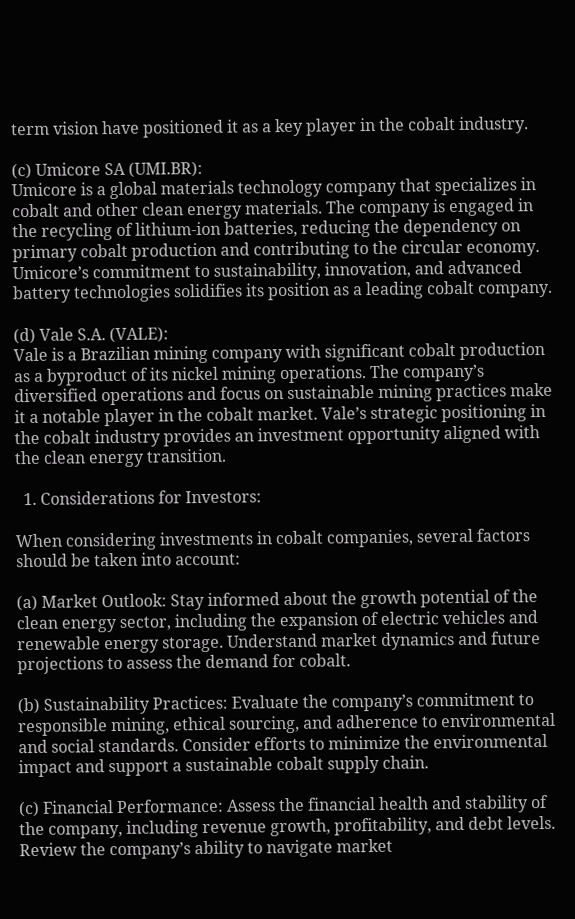term vision have positioned it as a key player in the cobalt industry.

(c) Umicore SA (UMI.BR):
Umicore is a global materials technology company that specializes in cobalt and other clean energy materials. The company is engaged in the recycling of lithium-ion batteries, reducing the dependency on primary cobalt production and contributing to the circular economy. Umicore’s commitment to sustainability, innovation, and advanced battery technologies solidifies its position as a leading cobalt company.

(d) Vale S.A. (VALE):
Vale is a Brazilian mining company with significant cobalt production as a byproduct of its nickel mining operations. The company’s diversified operations and focus on sustainable mining practices make it a notable player in the cobalt market. Vale’s strategic positioning in the cobalt industry provides an investment opportunity aligned with the clean energy transition.

  1. Considerations for Investors:

When considering investments in cobalt companies, several factors should be taken into account:

(a) Market Outlook: Stay informed about the growth potential of the clean energy sector, including the expansion of electric vehicles and renewable energy storage. Understand market dynamics and future projections to assess the demand for cobalt.

(b) Sustainability Practices: Evaluate the company’s commitment to responsible mining, ethical sourcing, and adherence to environmental and social standards. Consider efforts to minimize the environmental impact and support a sustainable cobalt supply chain.

(c) Financial Performance: Assess the financial health and stability of the company, including revenue growth, profitability, and debt levels. Review the company’s ability to navigate market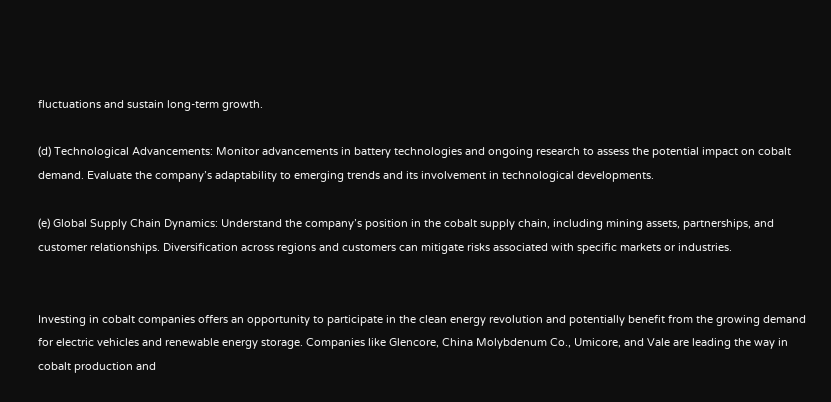fluctuations and sustain long-term growth.

(d) Technological Advancements: Monitor advancements in battery technologies and ongoing research to assess the potential impact on cobalt demand. Evaluate the company’s adaptability to emerging trends and its involvement in technological developments.

(e) Global Supply Chain Dynamics: Understand the company’s position in the cobalt supply chain, including mining assets, partnerships, and customer relationships. Diversification across regions and customers can mitigate risks associated with specific markets or industries.


Investing in cobalt companies offers an opportunity to participate in the clean energy revolution and potentially benefit from the growing demand for electric vehicles and renewable energy storage. Companies like Glencore, China Molybdenum Co., Umicore, and Vale are leading the way in cobalt production and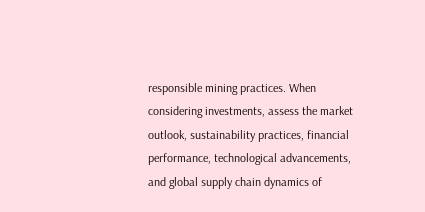responsible mining practices. When considering investments, assess the market outlook, sustainability practices, financial performance, technological advancements, and global supply chain dynamics of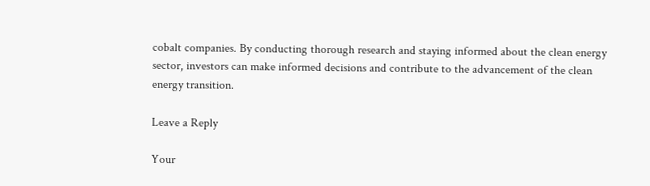cobalt companies. By conducting thorough research and staying informed about the clean energy sector, investors can make informed decisions and contribute to the advancement of the clean energy transition.

Leave a Reply

Your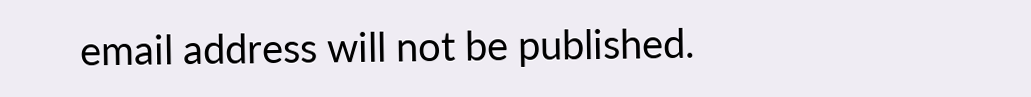email address will not be published.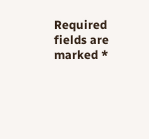Required fields are marked *